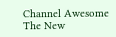Channel Awesome
The New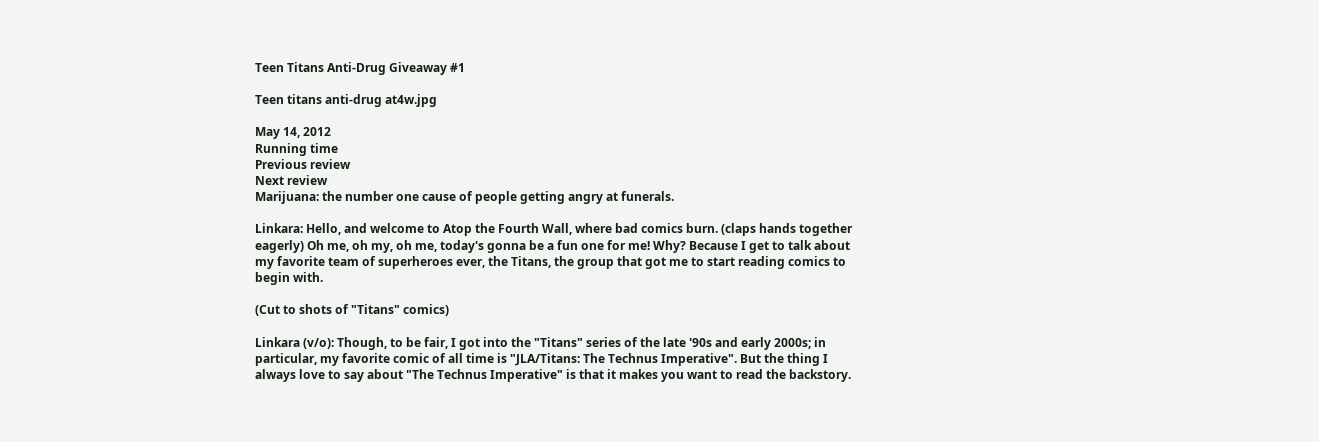Teen Titans Anti-Drug Giveaway #1

Teen titans anti-drug at4w.jpg

May 14, 2012
Running time
Previous review
Next review
Marijuana: the number one cause of people getting angry at funerals.

Linkara: Hello, and welcome to Atop the Fourth Wall, where bad comics burn. (claps hands together eagerly) Oh me, oh my, oh me, today's gonna be a fun one for me! Why? Because I get to talk about my favorite team of superheroes ever, the Titans, the group that got me to start reading comics to begin with.

(Cut to shots of "Titans" comics)

Linkara (v/o): Though, to be fair, I got into the "Titans" series of the late '90s and early 2000s; in particular, my favorite comic of all time is "JLA/Titans: The Technus Imperative". But the thing I always love to say about "The Technus Imperative" is that it makes you want to read the backstory.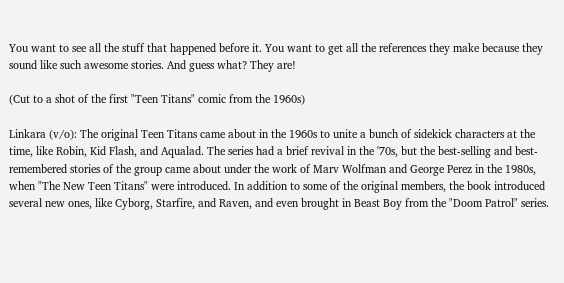You want to see all the stuff that happened before it. You want to get all the references they make because they sound like such awesome stories. And guess what? They are!

(Cut to a shot of the first "Teen Titans" comic from the 1960s)

Linkara (v/o): The original Teen Titans came about in the 1960s to unite a bunch of sidekick characters at the time, like Robin, Kid Flash, and Aqualad. The series had a brief revival in the '70s, but the best-selling and best-remembered stories of the group came about under the work of Marv Wolfman and George Perez in the 1980s, when "The New Teen Titans" were introduced. In addition to some of the original members, the book introduced several new ones, like Cyborg, Starfire, and Raven, and even brought in Beast Boy from the "Doom Patrol" series.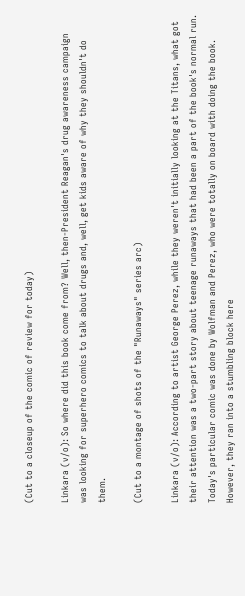(Cut to a closeup of the comic of review for today)

Linkara (v/o): So where did this book come from? Well, then-President Reagan's drug awareness campaign was looking for superhero comics to talk about drugs and, well, get kids aware of why they shouldn't do them.

(Cut to a montage of shots of the "Runaways" series arc)

Linkara (v/o): According to artist George Perez, while they weren't initially looking at the Titans, what got their attention was a two-part story about teenage runaways that had been a part of the book's normal run. Today's particular comic was done by Wolfman and Perez, who were totally on board with doing the book. However, they ran into a stumbling block here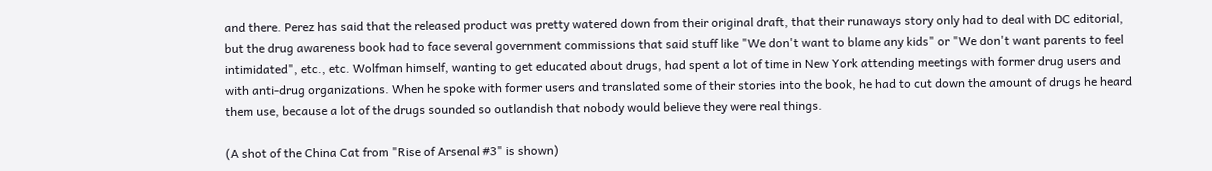and there. Perez has said that the released product was pretty watered down from their original draft, that their runaways story only had to deal with DC editorial, but the drug awareness book had to face several government commissions that said stuff like "We don't want to blame any kids" or "We don't want parents to feel intimidated", etc., etc. Wolfman himself, wanting to get educated about drugs, had spent a lot of time in New York attending meetings with former drug users and with anti-drug organizations. When he spoke with former users and translated some of their stories into the book, he had to cut down the amount of drugs he heard them use, because a lot of the drugs sounded so outlandish that nobody would believe they were real things.

(A shot of the China Cat from "Rise of Arsenal #3" is shown)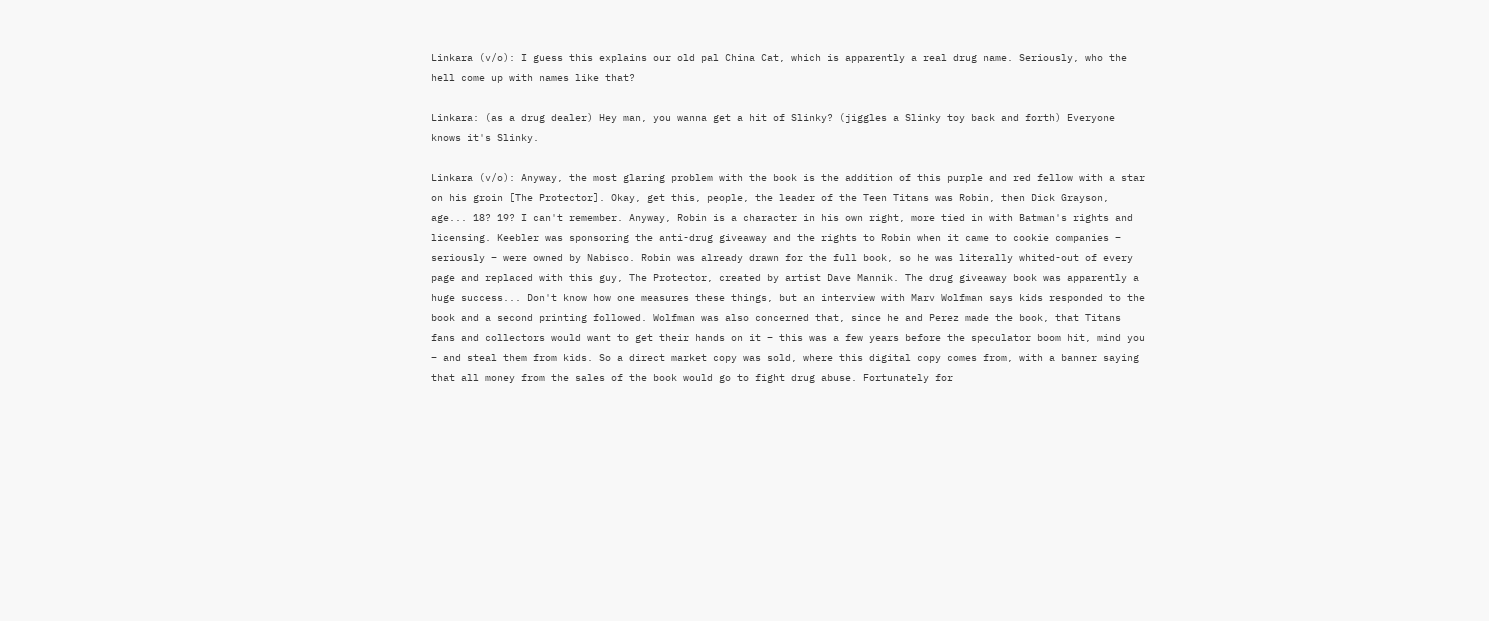Linkara (v/o): I guess this explains our old pal China Cat, which is apparently a real drug name. Seriously, who the hell come up with names like that?

Linkara: (as a drug dealer) Hey man, you wanna get a hit of Slinky? (jiggles a Slinky toy back and forth) Everyone knows it's Slinky.

Linkara (v/o): Anyway, the most glaring problem with the book is the addition of this purple and red fellow with a star on his groin [The Protector]. Okay, get this, people, the leader of the Teen Titans was Robin, then Dick Grayson, age... 18? 19? I can't remember. Anyway, Robin is a character in his own right, more tied in with Batman's rights and licensing. Keebler was sponsoring the anti-drug giveaway and the rights to Robin when it came to cookie companies – seriously – were owned by Nabisco. Robin was already drawn for the full book, so he was literally whited-out of every page and replaced with this guy, The Protector, created by artist Dave Mannik. The drug giveaway book was apparently a huge success... Don't know how one measures these things, but an interview with Marv Wolfman says kids responded to the book and a second printing followed. Wolfman was also concerned that, since he and Perez made the book, that Titans fans and collectors would want to get their hands on it – this was a few years before the speculator boom hit, mind you – and steal them from kids. So a direct market copy was sold, where this digital copy comes from, with a banner saying that all money from the sales of the book would go to fight drug abuse. Fortunately for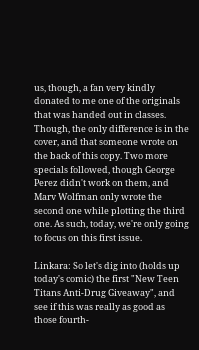us, though, a fan very kindly donated to me one of the originals that was handed out in classes. Though, the only difference is in the cover, and that someone wrote on the back of this copy. Two more specials followed, though George Perez didn't work on them, and Marv Wolfman only wrote the second one while plotting the third one. As such, today, we're only going to focus on this first issue.

Linkara: So let's dig into (holds up today's comic) the first "New Teen Titans Anti-Drug Giveaway", and see if this was really as good as those fourth-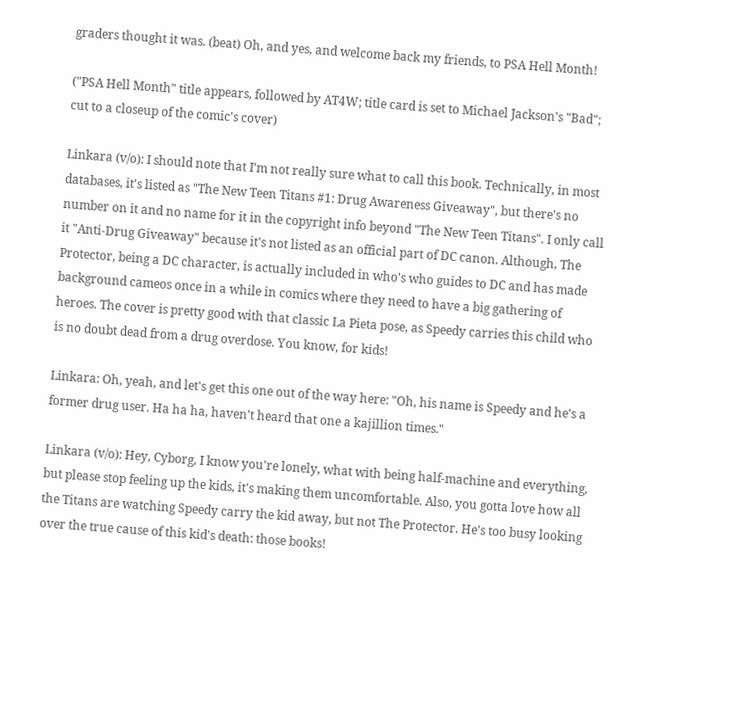graders thought it was. (beat) Oh, and yes, and welcome back my friends, to PSA Hell Month!

("PSA Hell Month" title appears, followed by AT4W; title card is set to Michael Jackson's "Bad"; cut to a closeup of the comic's cover)

Linkara (v/o): I should note that I'm not really sure what to call this book. Technically, in most databases, it's listed as "The New Teen Titans #1: Drug Awareness Giveaway", but there's no number on it and no name for it in the copyright info beyond "The New Teen Titans". I only call it "Anti-Drug Giveaway" because it's not listed as an official part of DC canon. Although, The Protector, being a DC character, is actually included in who's who guides to DC and has made background cameos once in a while in comics where they need to have a big gathering of heroes. The cover is pretty good with that classic La Pieta pose, as Speedy carries this child who is no doubt dead from a drug overdose. You know, for kids!

Linkara: Oh, yeah, and let's get this one out of the way here: "Oh, his name is Speedy and he's a former drug user. Ha ha ha, haven't heard that one a kajillion times."

Linkara (v/o): Hey, Cyborg, I know you're lonely, what with being half-machine and everything, but please stop feeling up the kids, it's making them uncomfortable. Also, you gotta love how all the Titans are watching Speedy carry the kid away, but not The Protector. He's too busy looking over the true cause of this kid's death: those books!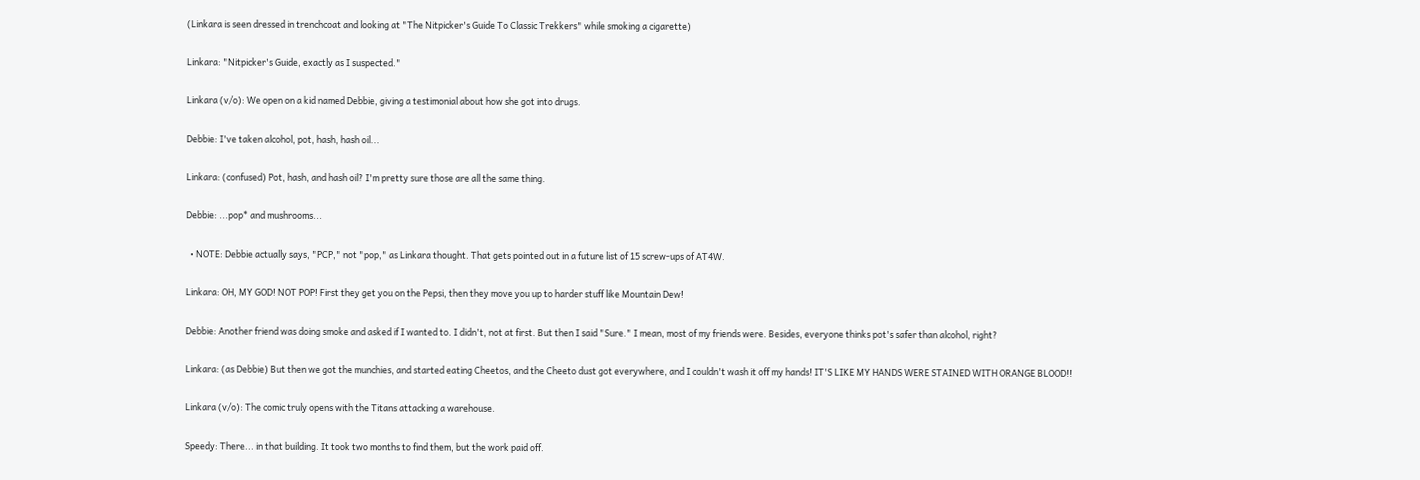(Linkara is seen dressed in trenchcoat and looking at "The Nitpicker's Guide To Classic Trekkers" while smoking a cigarette)

Linkara: "Nitpicker's Guide, exactly as I suspected."

Linkara (v/o): We open on a kid named Debbie, giving a testimonial about how she got into drugs.

Debbie: I've taken alcohol, pot, hash, hash oil...

Linkara: (confused) Pot, hash, and hash oil? I'm pretty sure those are all the same thing.

Debbie: ...pop* and mushrooms...

  • NOTE: Debbie actually says, "PCP," not "pop," as Linkara thought. That gets pointed out in a future list of 15 screw-ups of AT4W.

Linkara: OH, MY GOD! NOT POP! First they get you on the Pepsi, then they move you up to harder stuff like Mountain Dew!

Debbie: Another friend was doing smoke and asked if I wanted to. I didn't, not at first. But then I said "Sure." I mean, most of my friends were. Besides, everyone thinks pot's safer than alcohol, right?

Linkara: (as Debbie) But then we got the munchies, and started eating Cheetos, and the Cheeto dust got everywhere, and I couldn't wash it off my hands! IT'S LIKE MY HANDS WERE STAINED WITH ORANGE BLOOD!!

Linkara (v/o): The comic truly opens with the Titans attacking a warehouse.

Speedy: There... in that building. It took two months to find them, but the work paid off.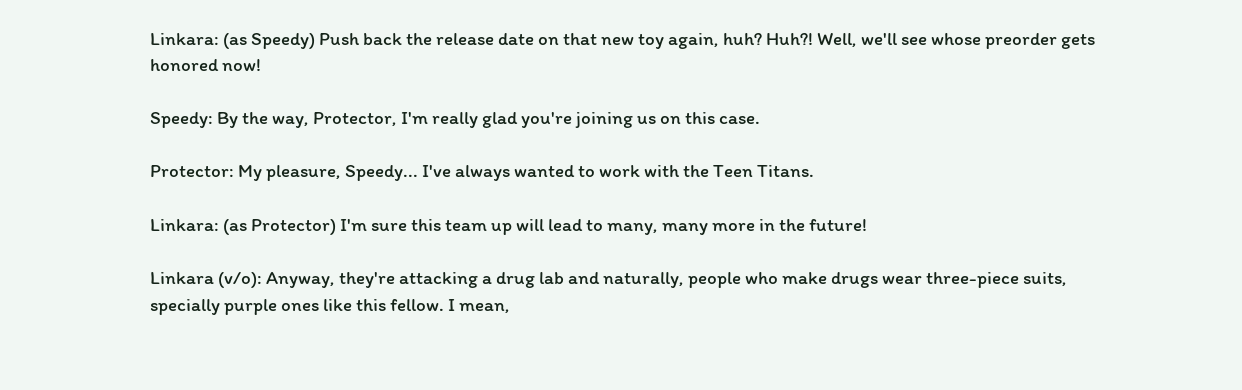Linkara: (as Speedy) Push back the release date on that new toy again, huh? Huh?! Well, we'll see whose preorder gets honored now!

Speedy: By the way, Protector, I'm really glad you're joining us on this case.

Protector: My pleasure, Speedy... I've always wanted to work with the Teen Titans.

Linkara: (as Protector) I'm sure this team up will lead to many, many more in the future!

Linkara (v/o): Anyway, they're attacking a drug lab and naturally, people who make drugs wear three-piece suits, specially purple ones like this fellow. I mean,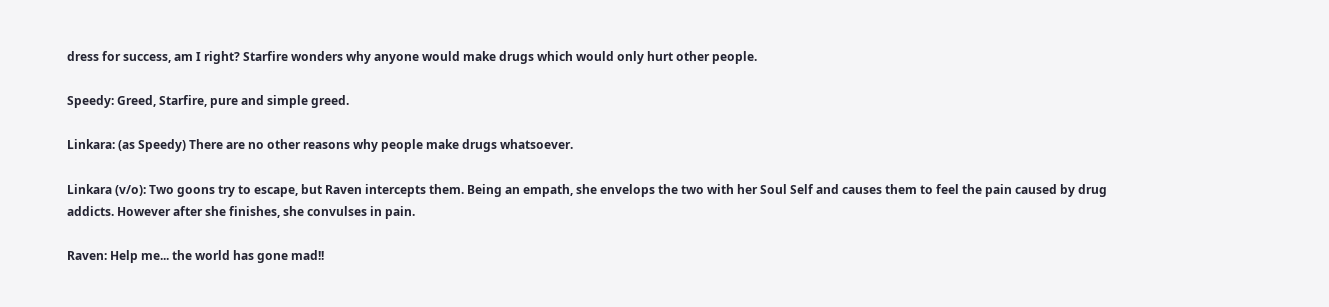dress for success, am I right? Starfire wonders why anyone would make drugs which would only hurt other people.

Speedy: Greed, Starfire, pure and simple greed.

Linkara: (as Speedy) There are no other reasons why people make drugs whatsoever.

Linkara (v/o): Two goons try to escape, but Raven intercepts them. Being an empath, she envelops the two with her Soul Self and causes them to feel the pain caused by drug addicts. However after she finishes, she convulses in pain.

Raven: Help me... the world has gone mad!!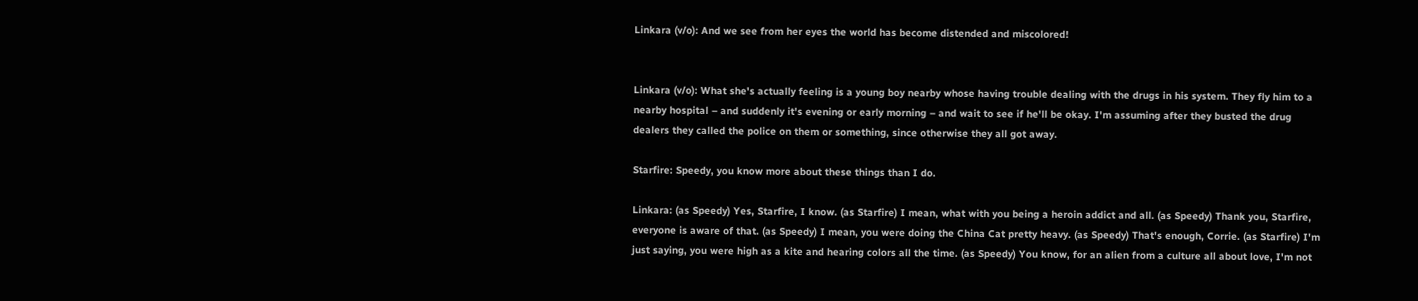Linkara (v/o): And we see from her eyes the world has become distended and miscolored!


Linkara (v/o): What she's actually feeling is a young boy nearby whose having trouble dealing with the drugs in his system. They fly him to a nearby hospital – and suddenly it's evening or early morning – and wait to see if he'll be okay. I'm assuming after they busted the drug dealers they called the police on them or something, since otherwise they all got away.

Starfire: Speedy, you know more about these things than I do.

Linkara: (as Speedy) Yes, Starfire, I know. (as Starfire) I mean, what with you being a heroin addict and all. (as Speedy) Thank you, Starfire, everyone is aware of that. (as Speedy) I mean, you were doing the China Cat pretty heavy. (as Speedy) That's enough, Corrie. (as Starfire) I'm just saying, you were high as a kite and hearing colors all the time. (as Speedy) You know, for an alien from a culture all about love, I'm not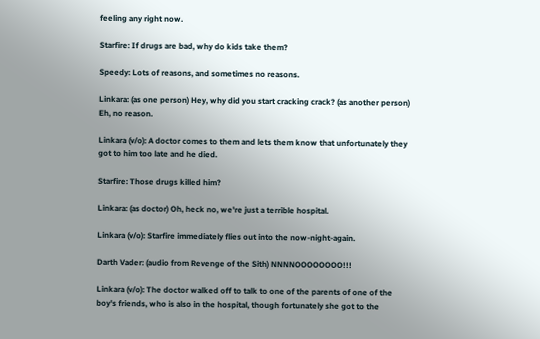feeling any right now.

Starfire: If drugs are bad, why do kids take them?

Speedy: Lots of reasons, and sometimes no reasons.

Linkara: (as one person) Hey, why did you start cracking crack? (as another person) Eh, no reason.

Linkara (v/o): A doctor comes to them and lets them know that unfortunately they got to him too late and he died.

Starfire: Those drugs killed him?

Linkara: (as doctor) Oh, heck no, we're just a terrible hospital.

Linkara (v/o): Starfire immediately flies out into the now-night-again.

Darth Vader: (audio from Revenge of the Sith) NNNNOOOOOOOO!!!

Linkara (v/o): The doctor walked off to talk to one of the parents of one of the boy's friends, who is also in the hospital, though fortunately she got to the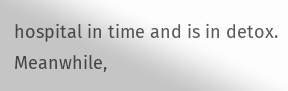hospital in time and is in detox. Meanwhile,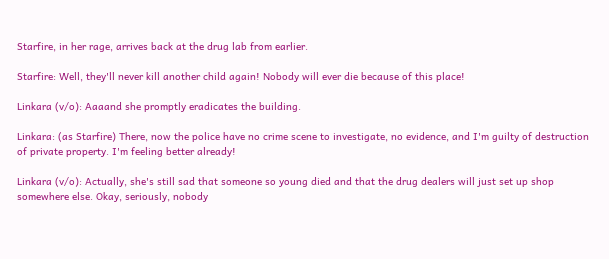Starfire, in her rage, arrives back at the drug lab from earlier.

Starfire: Well, they'll never kill another child again! Nobody will ever die because of this place!

Linkara (v/o): Aaaand she promptly eradicates the building.

Linkara: (as Starfire) There, now the police have no crime scene to investigate, no evidence, and I'm guilty of destruction of private property. I'm feeling better already!

Linkara (v/o): Actually, she's still sad that someone so young died and that the drug dealers will just set up shop somewhere else. Okay, seriously, nobody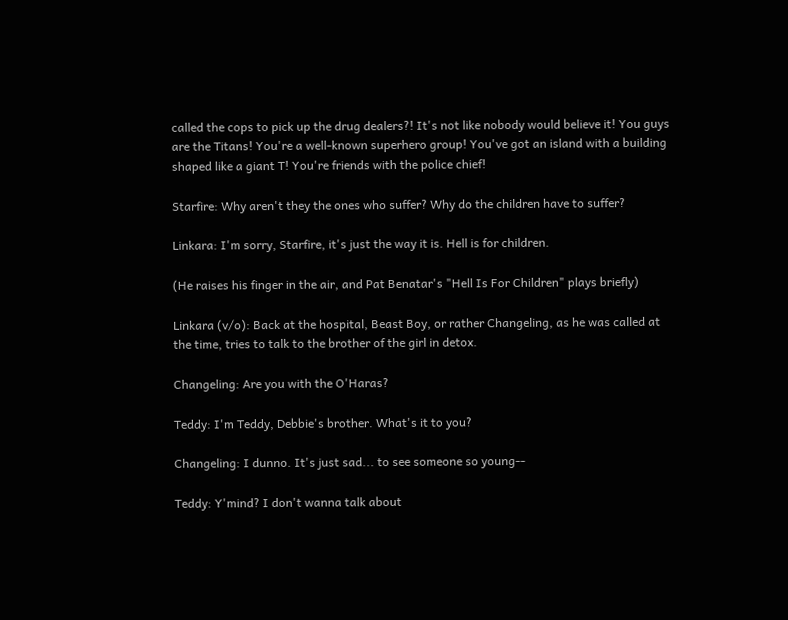called the cops to pick up the drug dealers?! It's not like nobody would believe it! You guys are the Titans! You're a well-known superhero group! You've got an island with a building shaped like a giant T! You're friends with the police chief!

Starfire: Why aren't they the ones who suffer? Why do the children have to suffer?

Linkara: I'm sorry, Starfire, it's just the way it is. Hell is for children.

(He raises his finger in the air, and Pat Benatar's "Hell Is For Children" plays briefly)

Linkara (v/o): Back at the hospital, Beast Boy, or rather Changeling, as he was called at the time, tries to talk to the brother of the girl in detox.

Changeling: Are you with the O'Haras?

Teddy: I'm Teddy, Debbie's brother. What's it to you?

Changeling: I dunno. It's just sad... to see someone so young--

Teddy: Y'mind? I don't wanna talk about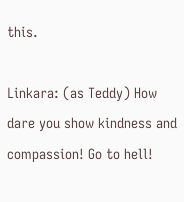this.

Linkara: (as Teddy) How dare you show kindness and compassion! Go to hell!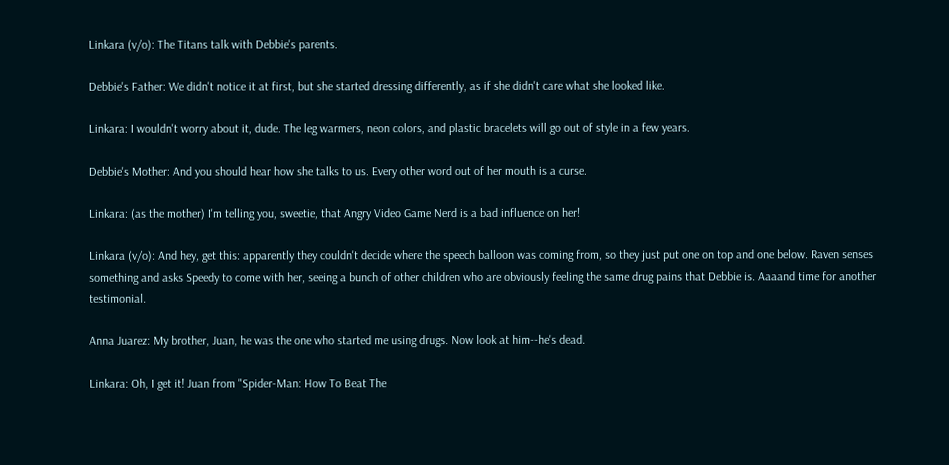Linkara (v/o): The Titans talk with Debbie's parents.

Debbie's Father: We didn't notice it at first, but she started dressing differently, as if she didn't care what she looked like.

Linkara: I wouldn't worry about it, dude. The leg warmers, neon colors, and plastic bracelets will go out of style in a few years.

Debbie's Mother: And you should hear how she talks to us. Every other word out of her mouth is a curse.

Linkara: (as the mother) I'm telling you, sweetie, that Angry Video Game Nerd is a bad influence on her!

Linkara (v/o): And hey, get this: apparently they couldn't decide where the speech balloon was coming from, so they just put one on top and one below. Raven senses something and asks Speedy to come with her, seeing a bunch of other children who are obviously feeling the same drug pains that Debbie is. Aaaand time for another testimonial.

Anna Juarez: My brother, Juan, he was the one who started me using drugs. Now look at him--he's dead.

Linkara: Oh, I get it! Juan from "Spider-Man: How To Beat The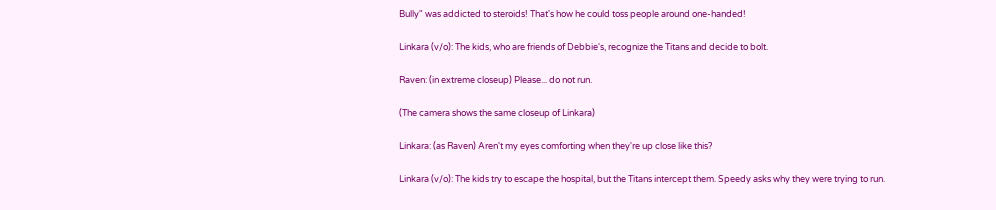Bully" was addicted to steroids! That's how he could toss people around one-handed!

Linkara (v/o): The kids, who are friends of Debbie's, recognize the Titans and decide to bolt.

Raven: (in extreme closeup) Please... do not run.

(The camera shows the same closeup of Linkara)

Linkara: (as Raven) Aren't my eyes comforting when they're up close like this?

Linkara (v/o): The kids try to escape the hospital, but the Titans intercept them. Speedy asks why they were trying to run.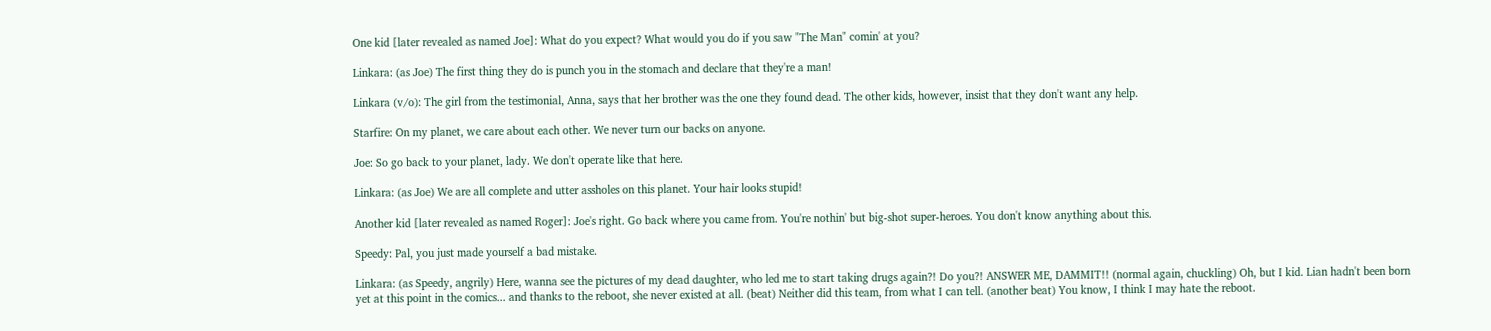One kid [later revealed as named Joe]: What do you expect? What would you do if you saw "The Man" comin' at you?

Linkara: (as Joe) The first thing they do is punch you in the stomach and declare that they're a man!

Linkara (v/o): The girl from the testimonial, Anna, says that her brother was the one they found dead. The other kids, however, insist that they don't want any help.

Starfire: On my planet, we care about each other. We never turn our backs on anyone.

Joe: So go back to your planet, lady. We don't operate like that here.

Linkara: (as Joe) We are all complete and utter assholes on this planet. Your hair looks stupid!

Another kid [later revealed as named Roger]: Joe's right. Go back where you came from. You're nothin' but big-shot super-heroes. You don't know anything about this.

Speedy: Pal, you just made yourself a bad mistake.

Linkara: (as Speedy, angrily) Here, wanna see the pictures of my dead daughter, who led me to start taking drugs again?! Do you?! ANSWER ME, DAMMIT!! (normal again, chuckling) Oh, but I kid. Lian hadn't been born yet at this point in the comics... and thanks to the reboot, she never existed at all. (beat) Neither did this team, from what I can tell. (another beat) You know, I think I may hate the reboot.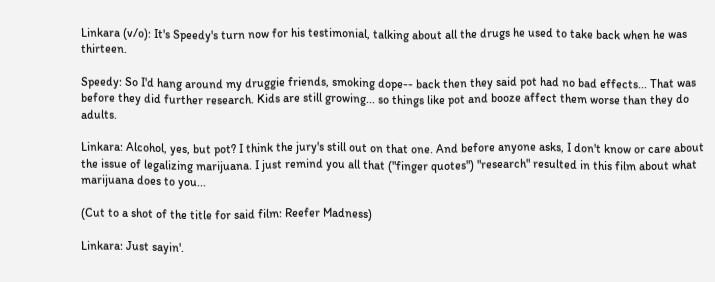Linkara (v/o): It's Speedy's turn now for his testimonial, talking about all the drugs he used to take back when he was thirteen.

Speedy: So I'd hang around my druggie friends, smoking dope-- back then they said pot had no bad effects... That was before they did further research. Kids are still growing... so things like pot and booze affect them worse than they do adults.

Linkara: Alcohol, yes, but pot? I think the jury's still out on that one. And before anyone asks, I don't know or care about the issue of legalizing marijuana. I just remind you all that ("finger quotes") "research" resulted in this film about what marijuana does to you...

(Cut to a shot of the title for said film: Reefer Madness)

Linkara: Just sayin'.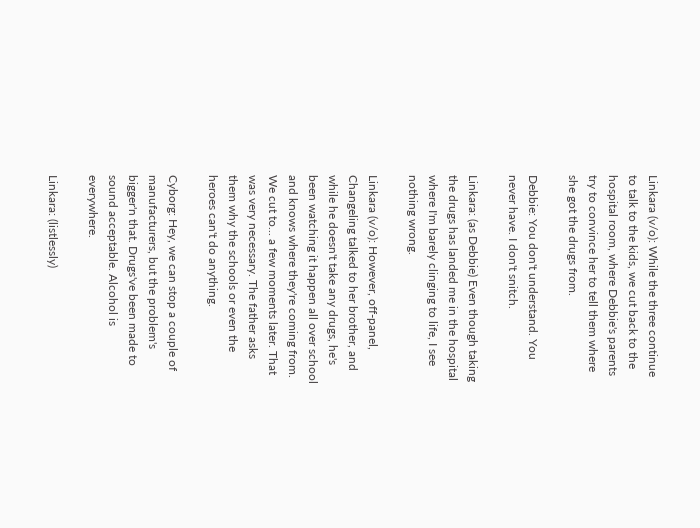Linkara (v/o): While the three continue to talk to the kids, we cut back to the hospital room, where Debbie's parents try to convince her to tell them where she got the drugs from.

Debbie: You don't understand. You never have. I don't snitch.

Linkara: (as Debbie) Even though taking the drugs has landed me in the hospital where I'm barely clinging to life, I see nothing wrong.

Linkara (v/o): However, off-panel, Changeling talked to her brother, and while he doesn't take any drugs, he's been watching it happen all over school and knows where they're coming from. We cut to... a few moments later. That was very necessary. The father asks them why the schools or even the heroes can't do anything.

Cyborg: Hey, we can stop a couple of manufacturers, but the problem's bigger'n that. Drugs've been made to sound acceptable. Alcohol is everywhere.

Linkara: (listlessly)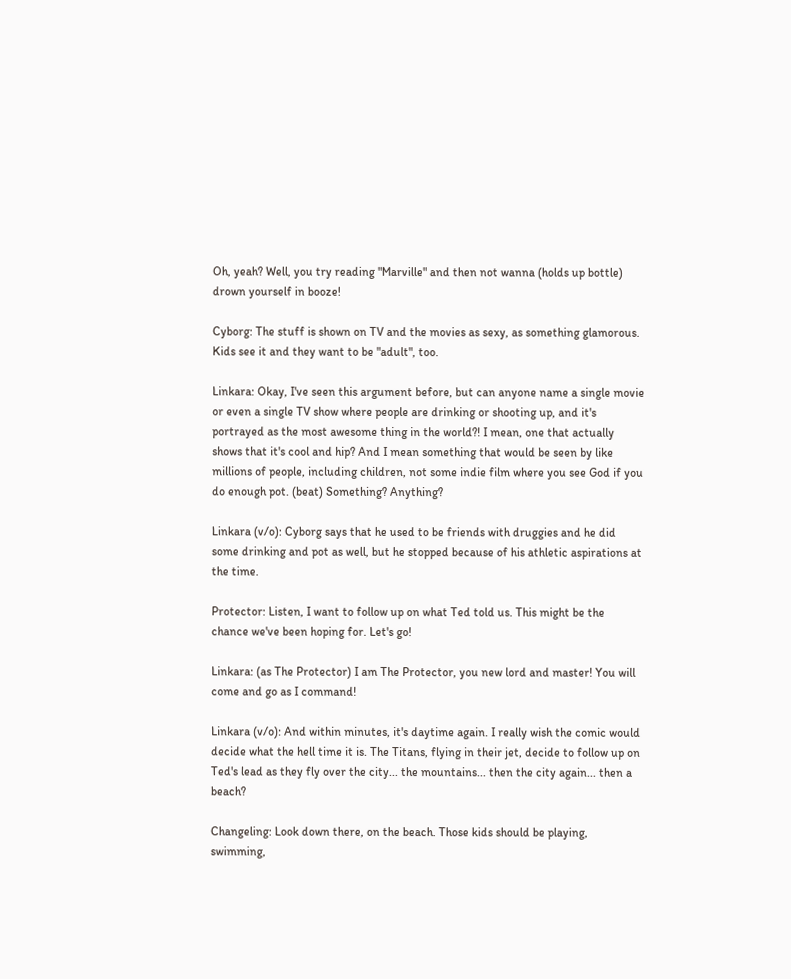Oh, yeah? Well, you try reading "Marville" and then not wanna (holds up bottle) drown yourself in booze!

Cyborg: The stuff is shown on TV and the movies as sexy, as something glamorous. Kids see it and they want to be "adult", too.

Linkara: Okay, I've seen this argument before, but can anyone name a single movie or even a single TV show where people are drinking or shooting up, and it's portrayed as the most awesome thing in the world?! I mean, one that actually shows that it's cool and hip? And I mean something that would be seen by like millions of people, including children, not some indie film where you see God if you do enough pot. (beat) Something? Anything?

Linkara (v/o): Cyborg says that he used to be friends with druggies and he did some drinking and pot as well, but he stopped because of his athletic aspirations at the time.

Protector: Listen, I want to follow up on what Ted told us. This might be the chance we've been hoping for. Let's go!

Linkara: (as The Protector) I am The Protector, you new lord and master! You will come and go as I command!

Linkara (v/o): And within minutes, it's daytime again. I really wish the comic would decide what the hell time it is. The Titans, flying in their jet, decide to follow up on Ted's lead as they fly over the city... the mountains... then the city again... then a beach?

Changeling: Look down there, on the beach. Those kids should be playing, swimming,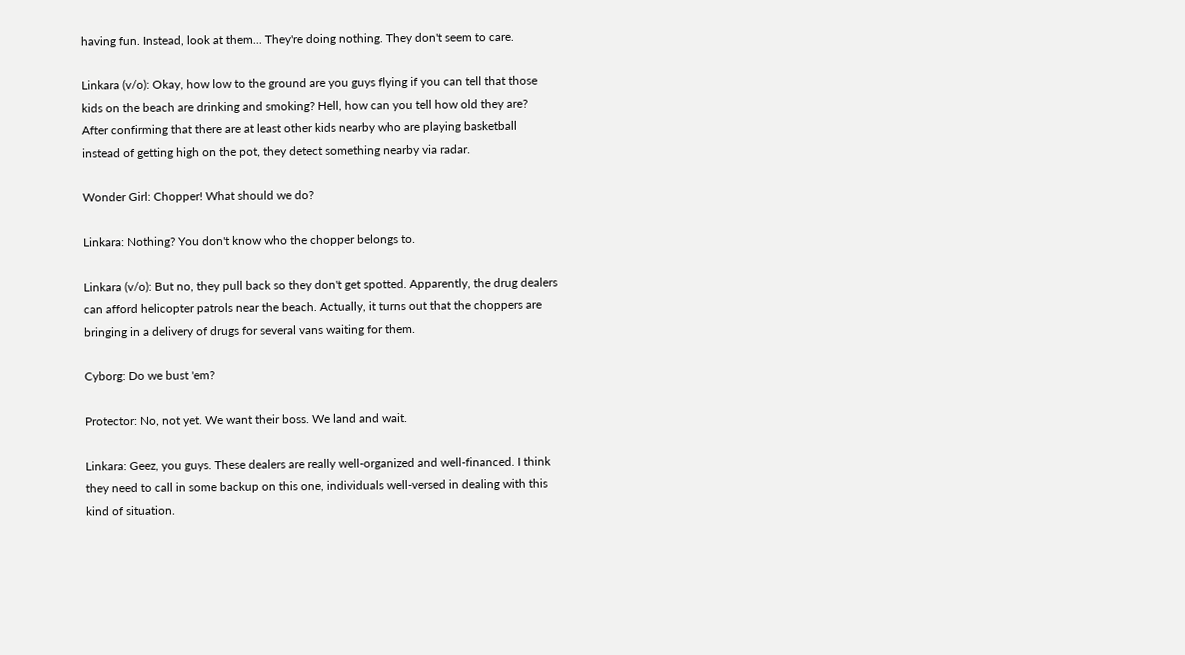having fun. Instead, look at them... They're doing nothing. They don't seem to care.

Linkara (v/o): Okay, how low to the ground are you guys flying if you can tell that those kids on the beach are drinking and smoking? Hell, how can you tell how old they are? After confirming that there are at least other kids nearby who are playing basketball instead of getting high on the pot, they detect something nearby via radar.

Wonder Girl: Chopper! What should we do?

Linkara: Nothing? You don't know who the chopper belongs to.

Linkara (v/o): But no, they pull back so they don't get spotted. Apparently, the drug dealers can afford helicopter patrols near the beach. Actually, it turns out that the choppers are bringing in a delivery of drugs for several vans waiting for them.

Cyborg: Do we bust 'em?

Protector: No, not yet. We want their boss. We land and wait.

Linkara: Geez, you guys. These dealers are really well-organized and well-financed. I think they need to call in some backup on this one, individuals well-versed in dealing with this kind of situation.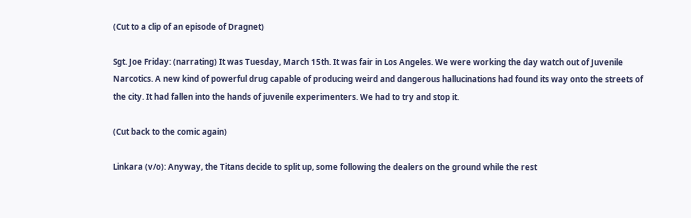(Cut to a clip of an episode of Dragnet)

Sgt. Joe Friday: (narrating) It was Tuesday, March 15th. It was fair in Los Angeles. We were working the day watch out of Juvenile Narcotics. A new kind of powerful drug capable of producing weird and dangerous hallucinations had found its way onto the streets of the city. It had fallen into the hands of juvenile experimenters. We had to try and stop it.

(Cut back to the comic again)

Linkara (v/o): Anyway, the Titans decide to split up, some following the dealers on the ground while the rest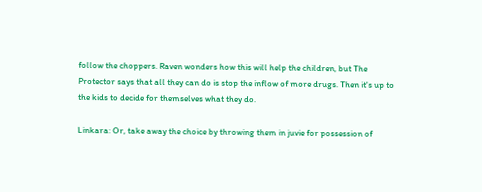follow the choppers. Raven wonders how this will help the children, but The Protector says that all they can do is stop the inflow of more drugs. Then it's up to the kids to decide for themselves what they do.

Linkara: Or, take away the choice by throwing them in juvie for possession of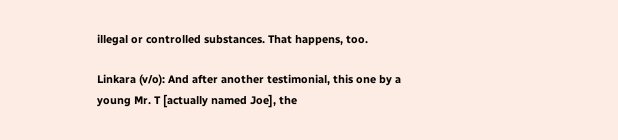illegal or controlled substances. That happens, too.

Linkara (v/o): And after another testimonial, this one by a young Mr. T [actually named Joe], the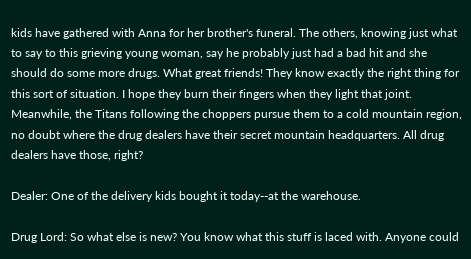kids have gathered with Anna for her brother's funeral. The others, knowing just what to say to this grieving young woman, say he probably just had a bad hit and she should do some more drugs. What great friends! They know exactly the right thing for this sort of situation. I hope they burn their fingers when they light that joint. Meanwhile, the Titans following the choppers pursue them to a cold mountain region, no doubt where the drug dealers have their secret mountain headquarters. All drug dealers have those, right?

Dealer: One of the delivery kids bought it today--at the warehouse.

Drug Lord: So what else is new? You know what this stuff is laced with. Anyone could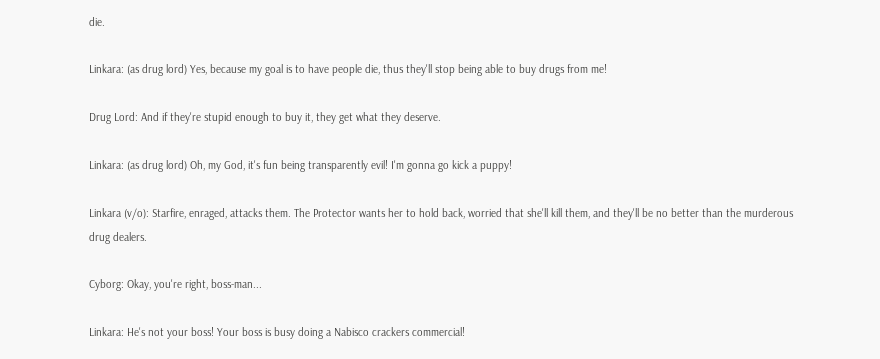die.

Linkara: (as drug lord) Yes, because my goal is to have people die, thus they'll stop being able to buy drugs from me!

Drug Lord: And if they're stupid enough to buy it, they get what they deserve.

Linkara: (as drug lord) Oh, my God, it's fun being transparently evil! I'm gonna go kick a puppy!

Linkara (v/o): Starfire, enraged, attacks them. The Protector wants her to hold back, worried that she'll kill them, and they'll be no better than the murderous drug dealers.

Cyborg: Okay, you're right, boss-man...

Linkara: He's not your boss! Your boss is busy doing a Nabisco crackers commercial!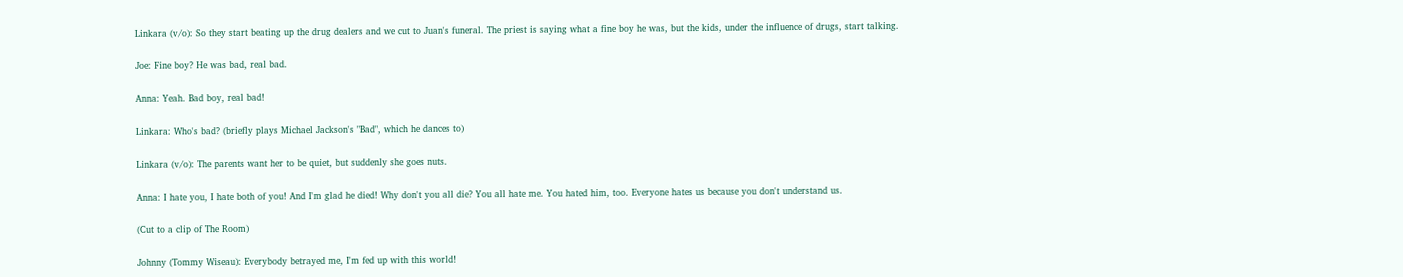Linkara (v/o): So they start beating up the drug dealers and we cut to Juan's funeral. The priest is saying what a fine boy he was, but the kids, under the influence of drugs, start talking.

Joe: Fine boy? He was bad, real bad.

Anna: Yeah. Bad boy, real bad!

Linkara: Who's bad? (briefly plays Michael Jackson's "Bad", which he dances to)

Linkara (v/o): The parents want her to be quiet, but suddenly she goes nuts.

Anna: I hate you, I hate both of you! And I'm glad he died! Why don't you all die? You all hate me. You hated him, too. Everyone hates us because you don't understand us.

(Cut to a clip of The Room)

Johnny (Tommy Wiseau): Everybody betrayed me, I'm fed up with this world!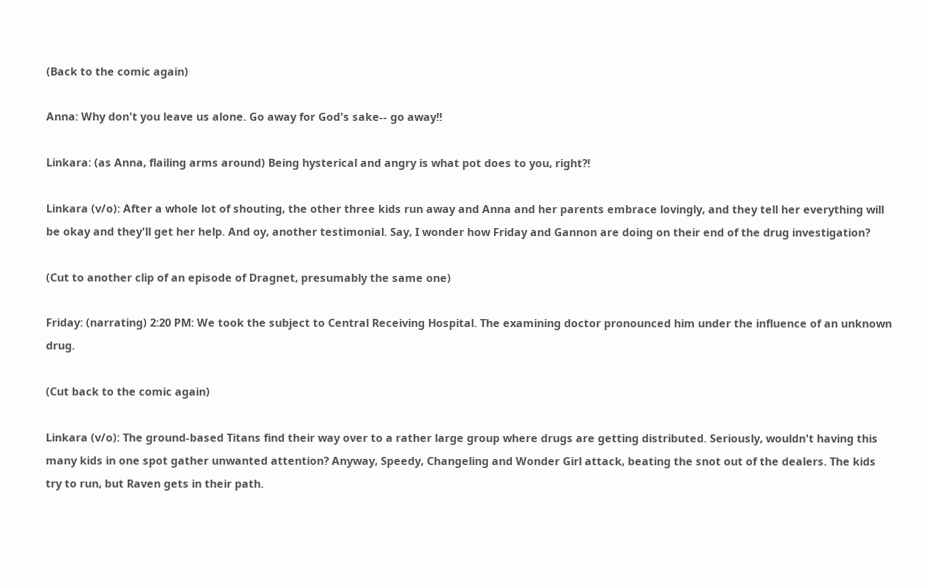(Back to the comic again)

Anna: Why don't you leave us alone. Go away for God's sake-- go away!!

Linkara: (as Anna, flailing arms around) Being hysterical and angry is what pot does to you, right?!

Linkara (v/o): After a whole lot of shouting, the other three kids run away and Anna and her parents embrace lovingly, and they tell her everything will be okay and they'll get her help. And oy, another testimonial. Say, I wonder how Friday and Gannon are doing on their end of the drug investigation?

(Cut to another clip of an episode of Dragnet, presumably the same one)

Friday: (narrating) 2:20 PM: We took the subject to Central Receiving Hospital. The examining doctor pronounced him under the influence of an unknown drug.

(Cut back to the comic again)

Linkara (v/o): The ground-based Titans find their way over to a rather large group where drugs are getting distributed. Seriously, wouldn't having this many kids in one spot gather unwanted attention? Anyway, Speedy, Changeling and Wonder Girl attack, beating the snot out of the dealers. The kids try to run, but Raven gets in their path.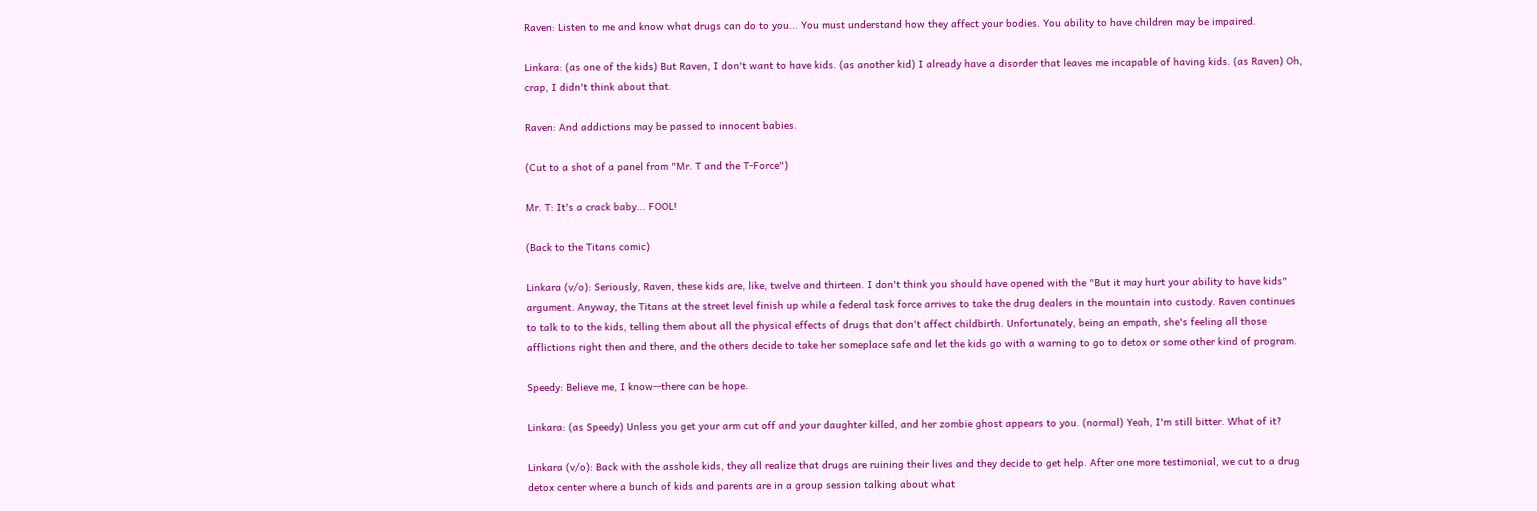Raven: Listen to me and know what drugs can do to you... You must understand how they affect your bodies. You ability to have children may be impaired.

Linkara: (as one of the kids) But Raven, I don't want to have kids. (as another kid) I already have a disorder that leaves me incapable of having kids. (as Raven) Oh, crap, I didn't think about that.

Raven: And addictions may be passed to innocent babies.

(Cut to a shot of a panel from "Mr. T and the T-Force")

Mr. T: It's a crack baby... FOOL!

(Back to the Titans comic)

Linkara (v/o): Seriously, Raven, these kids are, like, twelve and thirteen. I don't think you should have opened with the "But it may hurt your ability to have kids" argument. Anyway, the Titans at the street level finish up while a federal task force arrives to take the drug dealers in the mountain into custody. Raven continues to talk to to the kids, telling them about all the physical effects of drugs that don't affect childbirth. Unfortunately, being an empath, she's feeling all those afflictions right then and there, and the others decide to take her someplace safe and let the kids go with a warning to go to detox or some other kind of program.

Speedy: Believe me, I know--there can be hope.

Linkara: (as Speedy) Unless you get your arm cut off and your daughter killed, and her zombie ghost appears to you. (normal) Yeah, I'm still bitter. What of it?

Linkara (v/o): Back with the asshole kids, they all realize that drugs are ruining their lives and they decide to get help. After one more testimonial, we cut to a drug detox center where a bunch of kids and parents are in a group session talking about what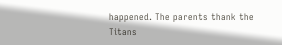happened. The parents thank the Titans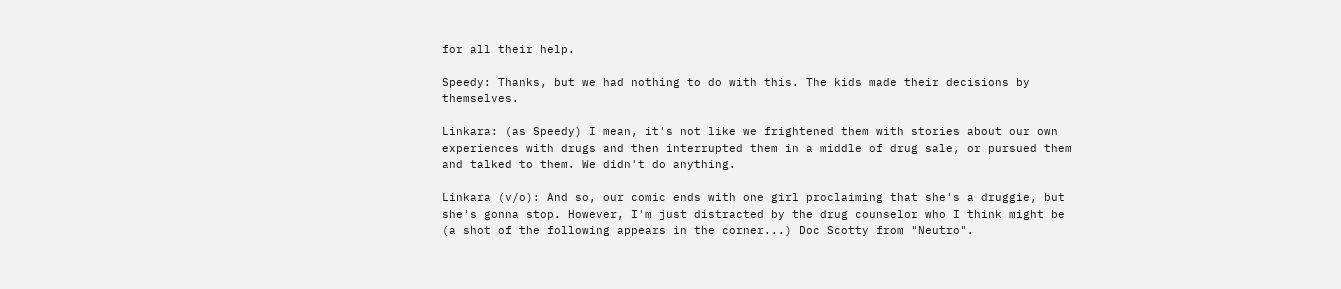for all their help.

Speedy: Thanks, but we had nothing to do with this. The kids made their decisions by themselves.

Linkara: (as Speedy) I mean, it's not like we frightened them with stories about our own experiences with drugs and then interrupted them in a middle of drug sale, or pursued them and talked to them. We didn't do anything.

Linkara (v/o): And so, our comic ends with one girl proclaiming that she's a druggie, but she's gonna stop. However, I'm just distracted by the drug counselor who I think might be (a shot of the following appears in the corner...) Doc Scotty from "Neutro".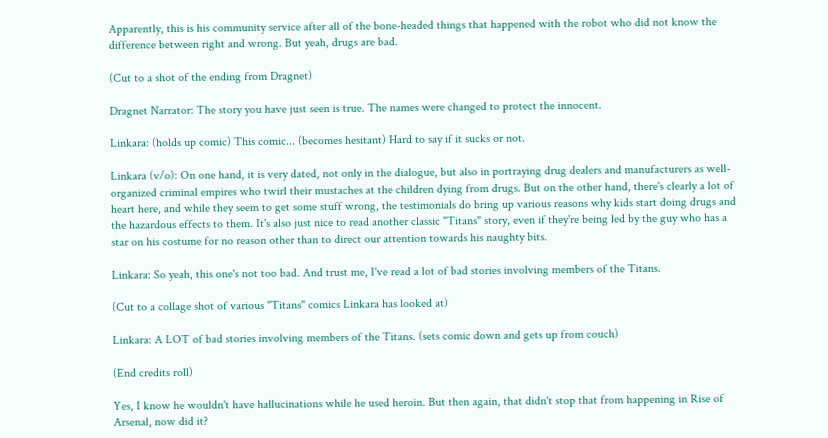Apparently, this is his community service after all of the bone-headed things that happened with the robot who did not know the difference between right and wrong. But yeah, drugs are bad.

(Cut to a shot of the ending from Dragnet)

Dragnet Narrator: The story you have just seen is true. The names were changed to protect the innocent.

Linkara: (holds up comic) This comic... (becomes hesitant) Hard to say if it sucks or not.

Linkara (v/o): On one hand, it is very dated, not only in the dialogue, but also in portraying drug dealers and manufacturers as well-organized criminal empires who twirl their mustaches at the children dying from drugs. But on the other hand, there's clearly a lot of heart here, and while they seem to get some stuff wrong, the testimonials do bring up various reasons why kids start doing drugs and the hazardous effects to them. It's also just nice to read another classic "Titans" story, even if they're being led by the guy who has a star on his costume for no reason other than to direct our attention towards his naughty bits.

Linkara: So yeah, this one's not too bad. And trust me, I've read a lot of bad stories involving members of the Titans.

(Cut to a collage shot of various "Titans" comics Linkara has looked at)

Linkara: A LOT of bad stories involving members of the Titans. (sets comic down and gets up from couch)

(End credits roll)

Yes, I know he wouldn't have hallucinations while he used heroin. But then again, that didn't stop that from happening in Rise of Arsenal, now did it?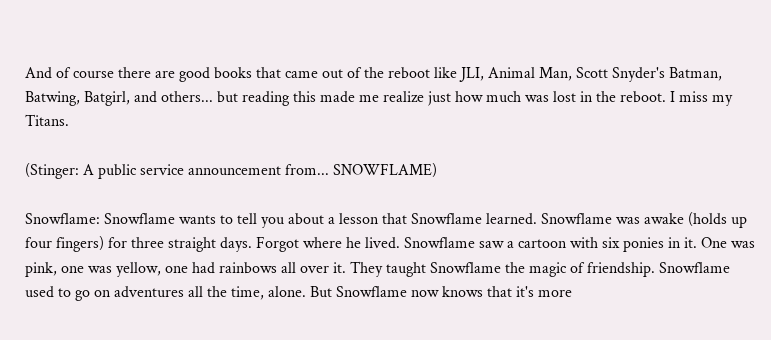And of course there are good books that came out of the reboot like JLI, Animal Man, Scott Snyder's Batman, Batwing, Batgirl, and others... but reading this made me realize just how much was lost in the reboot. I miss my Titans.

(Stinger: A public service announcement from... SNOWFLAME)

Snowflame: Snowflame wants to tell you about a lesson that Snowflame learned. Snowflame was awake (holds up four fingers) for three straight days. Forgot where he lived. Snowflame saw a cartoon with six ponies in it. One was pink, one was yellow, one had rainbows all over it. They taught Snowflame the magic of friendship. Snowflame used to go on adventures all the time, alone. But Snowflame now knows that it's more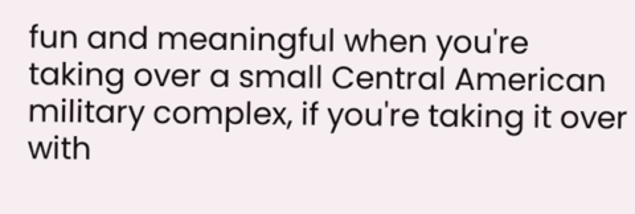fun and meaningful when you're taking over a small Central American military complex, if you're taking it over with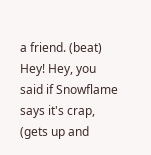a friend. (beat) Hey! Hey, you said if Snowflame says it's crap, (gets up and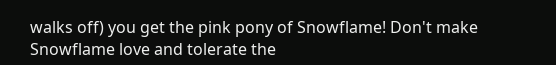walks off) you get the pink pony of Snowflame! Don't make Snowflame love and tolerate the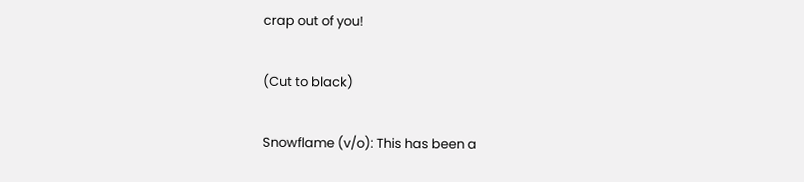crap out of you!

(Cut to black)

Snowflame (v/o): This has been a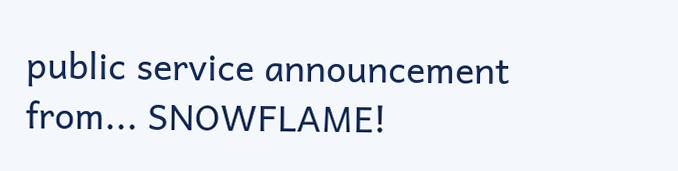public service announcement from... SNOWFLAME!